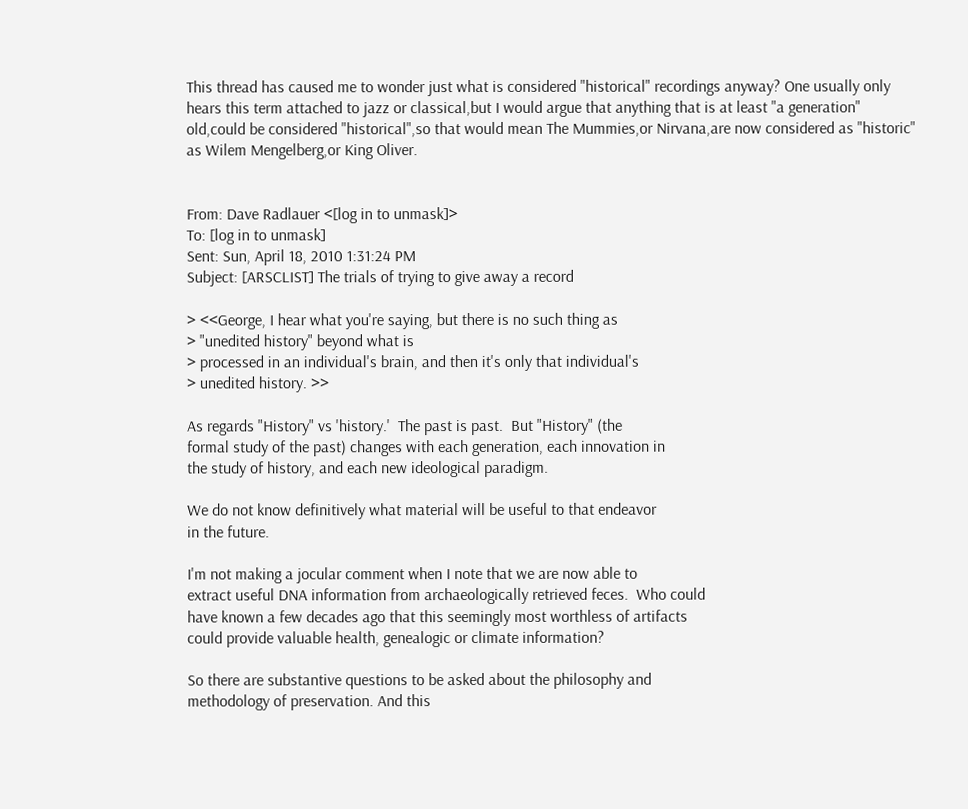This thread has caused me to wonder just what is considered "historical" recordings anyway? One usually only hears this term attached to jazz or classical,but I would argue that anything that is at least "a generation" old,could be considered "historical",so that would mean The Mummies,or Nirvana,are now considered as "historic" as Wilem Mengelberg,or King Oliver.


From: Dave Radlauer <[log in to unmask]>
To: [log in to unmask]
Sent: Sun, April 18, 2010 1:31:24 PM
Subject: [ARSCLIST] The trials of trying to give away a record

> <<George, I hear what you're saying, but there is no such thing as
> "unedited history" beyond what is
> processed in an individual's brain, and then it's only that individual's
> unedited history. >>

As regards "History" vs 'history.'  The past is past.  But "History" (the
formal study of the past) changes with each generation, each innovation in
the study of history, and each new ideological paradigm.

We do not know definitively what material will be useful to that endeavor
in the future.

I'm not making a jocular comment when I note that we are now able to
extract useful DNA information from archaeologically retrieved feces.  Who could
have known a few decades ago that this seemingly most worthless of artifacts
could provide valuable health, genealogic or climate information?

So there are substantive questions to be asked about the philosophy and
methodology of preservation. And this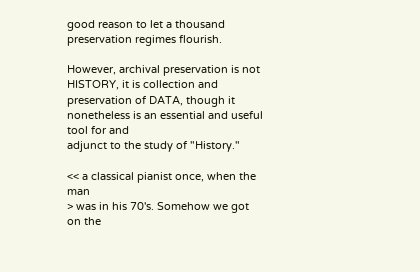good reason to let a thousand
preservation regimes flourish.

However, archival preservation is not HISTORY, it is collection and
preservation of DATA, though it nonetheless is an essential and useful tool for and
adjunct to the study of "History."

<< a classical pianist once, when the man
> was in his 70's. Somehow we got on the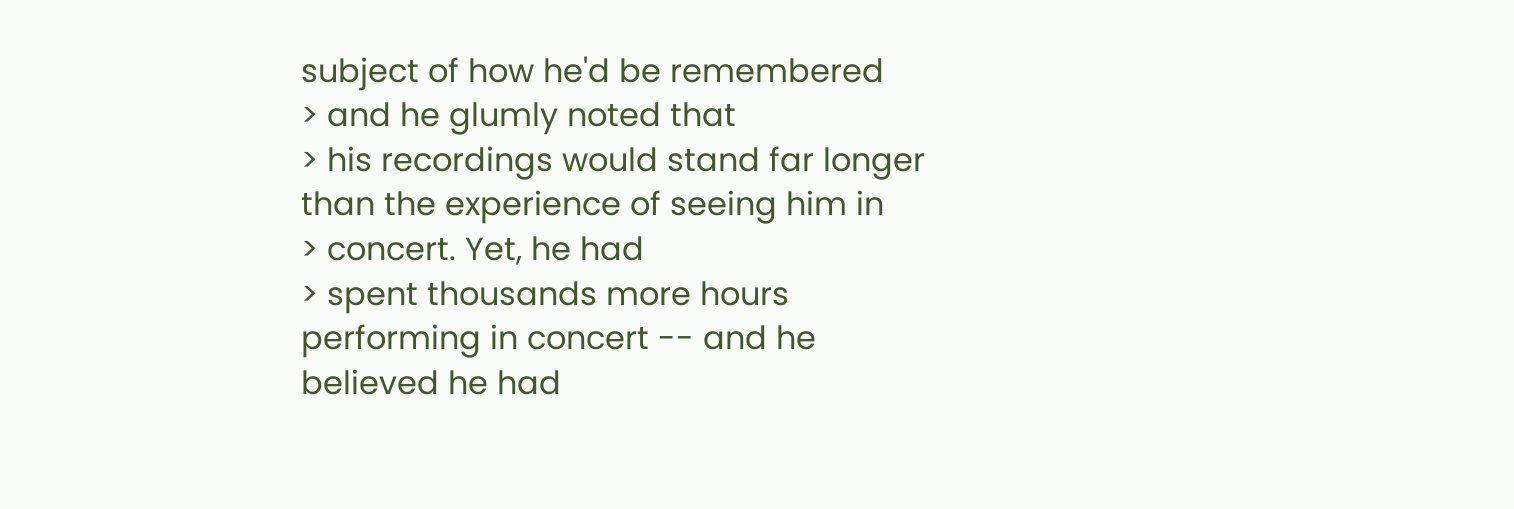subject of how he'd be remembered
> and he glumly noted that
> his recordings would stand far longer than the experience of seeing him in
> concert. Yet, he had
> spent thousands more hours performing in concert -- and he believed he had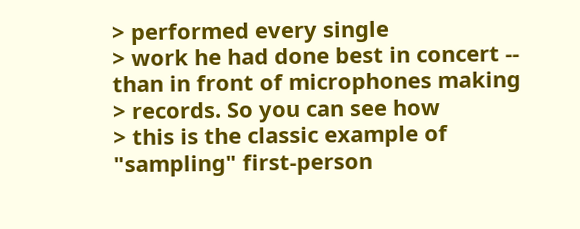> performed every single
> work he had done best in concert -- than in front of microphones making
> records. So you can see how
> this is the classic example of "sampling" first-person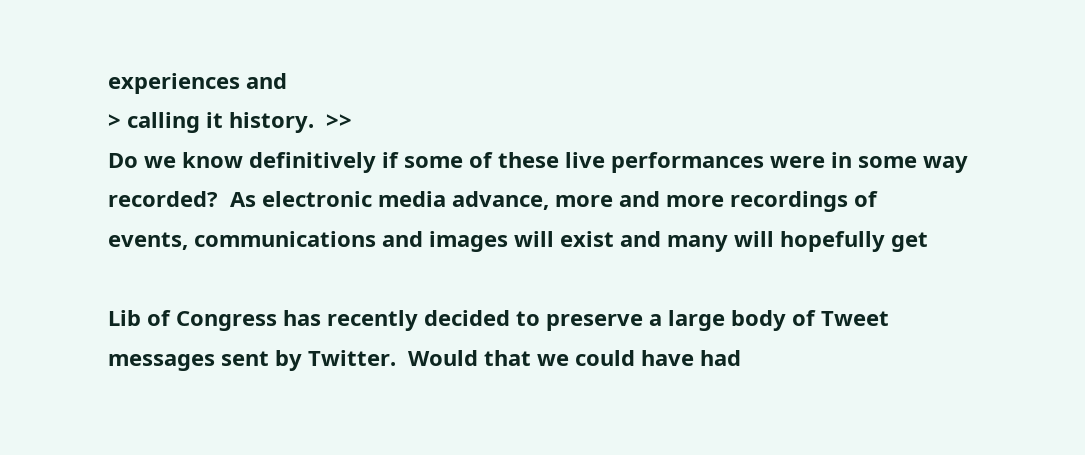experiences and
> calling it history.  >>
Do we know definitively if some of these live performances were in some way
recorded?  As electronic media advance, more and more recordings of
events, communications and images will exist and many will hopefully get

Lib of Congress has recently decided to preserve a large body of Tweet
messages sent by Twitter.  Would that we could have had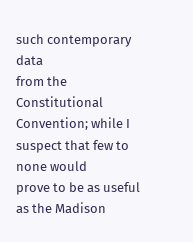such contemporary data
from the Constitutional Convention; while I suspect that few to none would
prove to be as useful as the Madison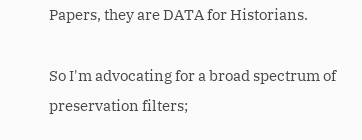Papers, they are DATA for Historians.

So I'm advocating for a broad spectrum of preservation filters;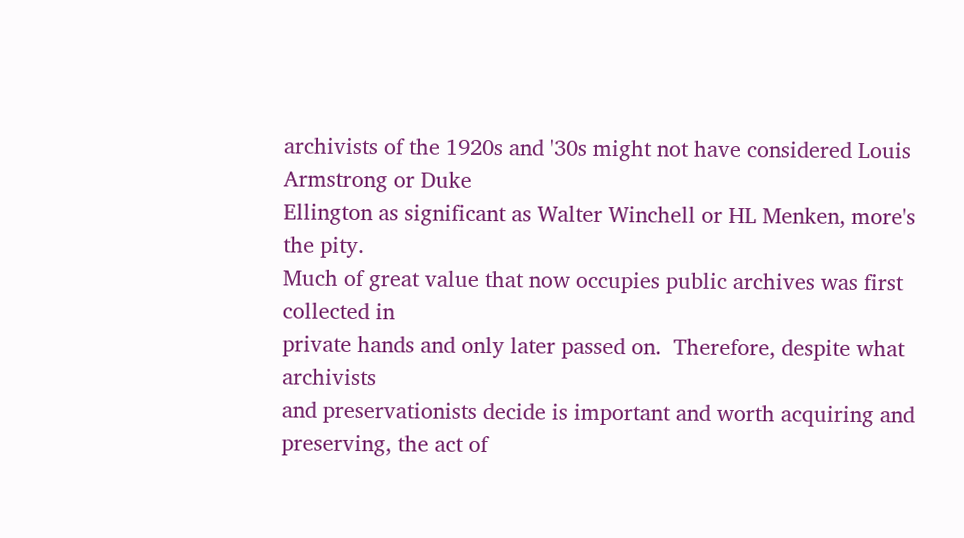archivists of the 1920s and '30s might not have considered Louis Armstrong or Duke
Ellington as significant as Walter Winchell or HL Menken, more's the pity.
Much of great value that now occupies public archives was first collected in
private hands and only later passed on.  Therefore, despite what archivists
and preservationists decide is important and worth acquiring and
preserving, the act of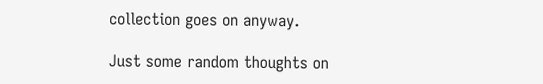collection goes on anyway.

Just some random thoughts on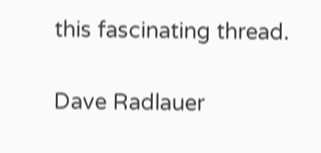this fascinating thread.


Dave Radlauer